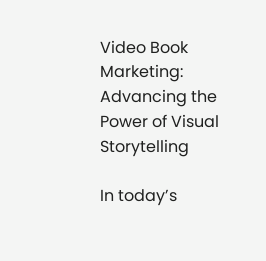Video Book Marketing: Advancing the Power of Visual Storytelling

In today’s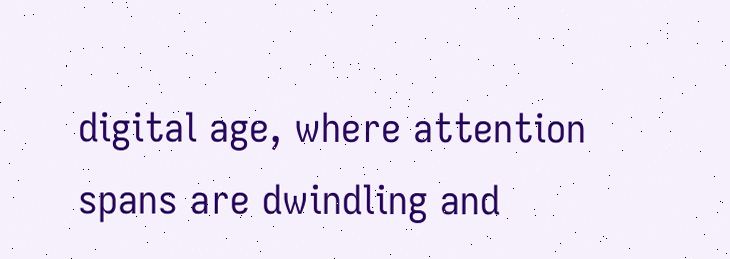digital age, where attention spans are dwindling and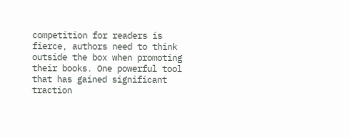competition for readers is fierce, authors need to think outside the box when promoting their books. One powerful tool that has gained significant traction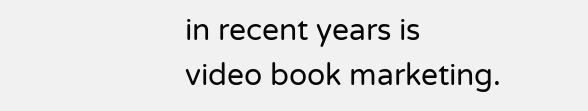in recent years is video book marketing.